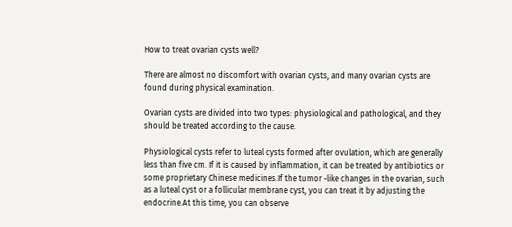How to treat ovarian cysts well?

There are almost no discomfort with ovarian cysts, and many ovarian cysts are found during physical examination.

Ovarian cysts are divided into two types: physiological and pathological, and they should be treated according to the cause.

Physiological cysts refer to luteal cysts formed after ovulation, which are generally less than five cm. If it is caused by inflammation, it can be treated by antibiotics or some proprietary Chinese medicines.If the tumor -like changes in the ovarian, such as a luteal cyst or a follicular membrane cyst, you can treat it by adjusting the endocrine.At this time, you can observe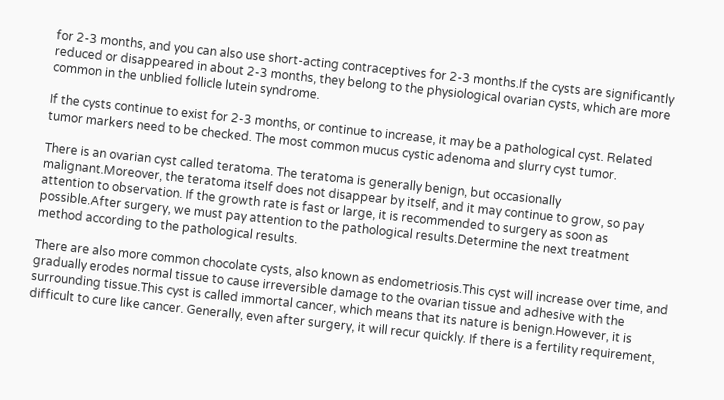for 2-3 months, and you can also use short-acting contraceptives for 2-3 months.If the cysts are significantly reduced or disappeared in about 2-3 months, they belong to the physiological ovarian cysts, which are more common in the unblied follicle lutein syndrome.

If the cysts continue to exist for 2-3 months, or continue to increase, it may be a pathological cyst. Related tumor markers need to be checked. The most common mucus cystic adenoma and slurry cyst tumor.

There is an ovarian cyst called teratoma. The teratoma is generally benign, but occasionally malignant.Moreover, the teratoma itself does not disappear by itself, and it may continue to grow, so pay attention to observation. If the growth rate is fast or large, it is recommended to surgery as soon as possible.After surgery, we must pay attention to the pathological results.Determine the next treatment method according to the pathological results.

There are also more common chocolate cysts, also known as endometriosis.This cyst will increase over time, and gradually erodes normal tissue to cause irreversible damage to the ovarian tissue and adhesive with the surrounding tissue.This cyst is called immortal cancer, which means that its nature is benign.However, it is difficult to cure like cancer. Generally, even after surgery, it will recur quickly. If there is a fertility requirement,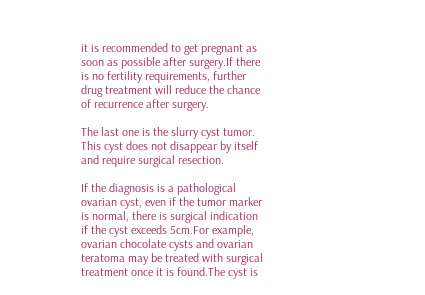it is recommended to get pregnant as soon as possible after surgery.If there is no fertility requirements, further drug treatment will reduce the chance of recurrence after surgery.

The last one is the slurry cyst tumor. This cyst does not disappear by itself and require surgical resection.

If the diagnosis is a pathological ovarian cyst, even if the tumor marker is normal, there is surgical indication if the cyst exceeds 5cm.For example, ovarian chocolate cysts and ovarian teratoma may be treated with surgical treatment once it is found.The cyst is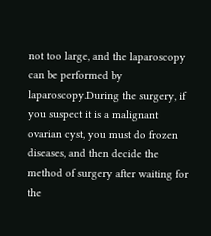not too large, and the laparoscopy can be performed by laparoscopy.During the surgery, if you suspect it is a malignant ovarian cyst, you must do frozen diseases, and then decide the method of surgery after waiting for the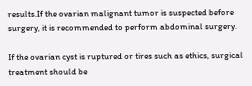results.If the ovarian malignant tumor is suspected before surgery, it is recommended to perform abdominal surgery.

If the ovarian cyst is ruptured or tires such as ethics, surgical treatment should be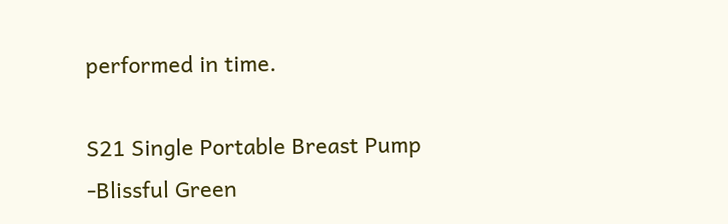performed in time.

S21 Single Portable Breast Pump -Blissful Green